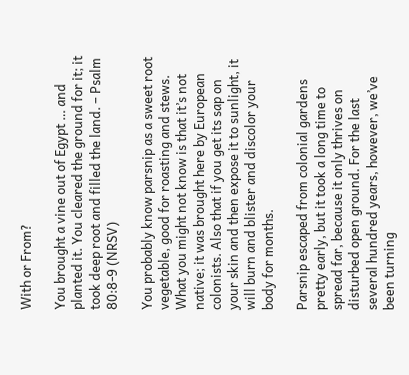With or From?

You brought a vine out of Egypt … and planted it. You cleared the ground for it; it took deep root and filled the land. – Psalm 80:8-9 (NRSV)

You probably know parsnip as a sweet root vegetable, good for roasting and stews. What you might not know is that it’s not native; it was brought here by European colonists. Also that if you get its sap on your skin and then expose it to sunlight, it will burn and blister and discolor your body for months.

Parsnip escaped from colonial gardens pretty early, but it took a long time to spread far, because it only thrives on disturbed open ground. For the last several hundred years, however, we’ve been turning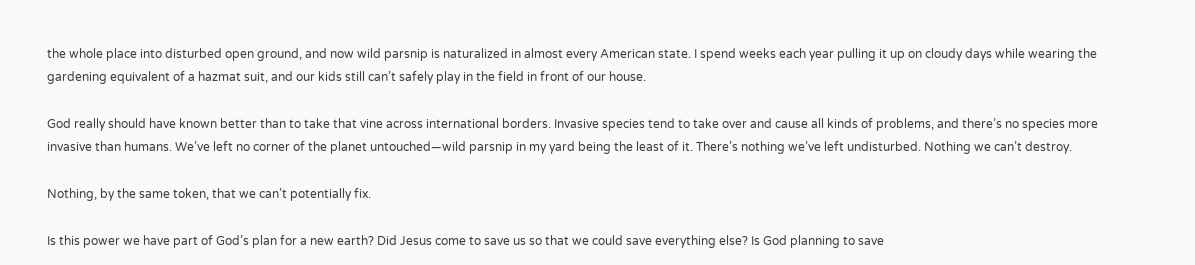the whole place into disturbed open ground, and now wild parsnip is naturalized in almost every American state. I spend weeks each year pulling it up on cloudy days while wearing the gardening equivalent of a hazmat suit, and our kids still can’t safely play in the field in front of our house.

God really should have known better than to take that vine across international borders. Invasive species tend to take over and cause all kinds of problems, and there’s no species more invasive than humans. We’ve left no corner of the planet untouched—wild parsnip in my yard being the least of it. There’s nothing we’ve left undisturbed. Nothing we can’t destroy.

Nothing, by the same token, that we can’t potentially fix.

Is this power we have part of God’s plan for a new earth? Did Jesus come to save us so that we could save everything else? Is God planning to save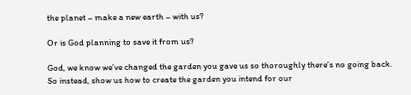the planet – make a new earth – with us?

Or is God planning to save it from us?

God, we know we’ve changed the garden you gave us so thoroughly there’s no going back. So instead, show us how to create the garden you intend for our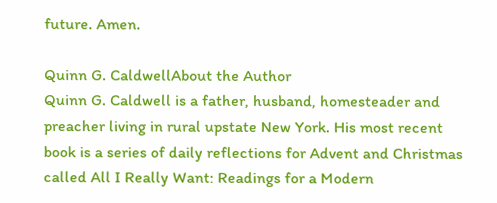future. Amen.

Quinn G. CaldwellAbout the Author
Quinn G. Caldwell is a father, husband, homesteader and preacher living in rural upstate New York. His most recent book is a series of daily reflections for Advent and Christmas called All I Really Want: Readings for a Modern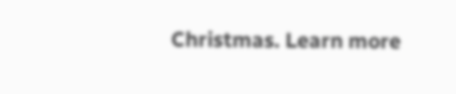Christmas. Learn more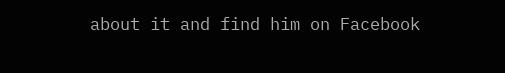about it and find him on Facebook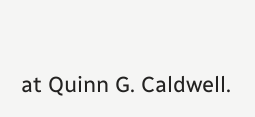at Quinn G. Caldwell.